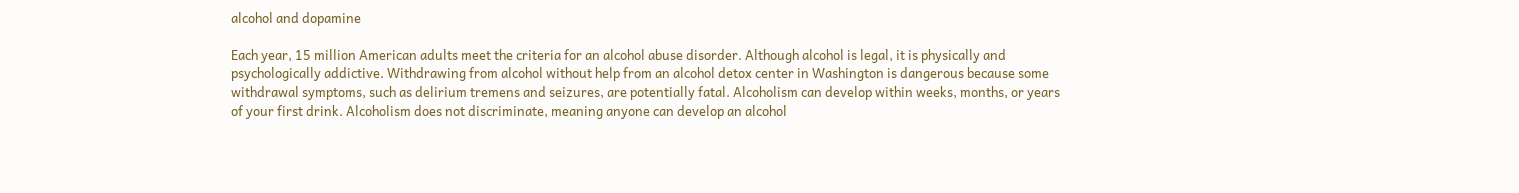alcohol and dopamine

Each year, 15 million American adults meet the criteria for an alcohol abuse disorder. Although alcohol is legal, it is physically and psychologically addictive. Withdrawing from alcohol without help from an alcohol detox center in Washington is dangerous because some withdrawal symptoms, such as delirium tremens and seizures, are potentially fatal. Alcoholism can develop within weeks, months, or years of your first drink. Alcoholism does not discriminate, meaning anyone can develop an alcohol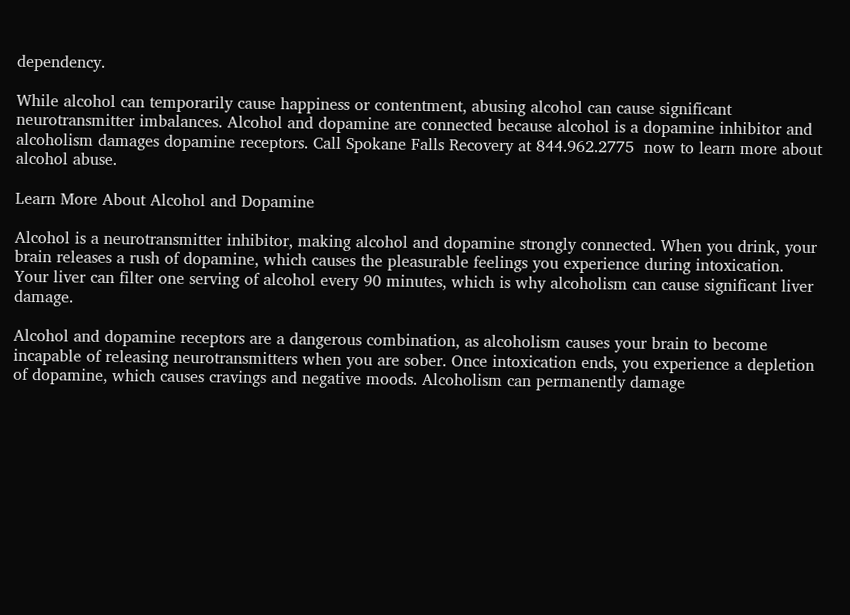dependency.

While alcohol can temporarily cause happiness or contentment, abusing alcohol can cause significant neurotransmitter imbalances. Alcohol and dopamine are connected because alcohol is a dopamine inhibitor and alcoholism damages dopamine receptors. Call Spokane Falls Recovery at 844.962.2775  now to learn more about alcohol abuse.

Learn More About Alcohol and Dopamine

Alcohol is a neurotransmitter inhibitor, making alcohol and dopamine strongly connected. When you drink, your brain releases a rush of dopamine, which causes the pleasurable feelings you experience during intoxication. Your liver can filter one serving of alcohol every 90 minutes, which is why alcoholism can cause significant liver damage.

Alcohol and dopamine receptors are a dangerous combination, as alcoholism causes your brain to become incapable of releasing neurotransmitters when you are sober. Once intoxication ends, you experience a depletion of dopamine, which causes cravings and negative moods. Alcoholism can permanently damage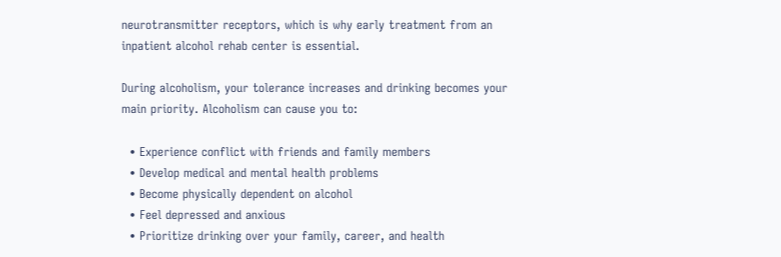neurotransmitter receptors, which is why early treatment from an inpatient alcohol rehab center is essential.

During alcoholism, your tolerance increases and drinking becomes your main priority. Alcoholism can cause you to:

  • Experience conflict with friends and family members
  • Develop medical and mental health problems
  • Become physically dependent on alcohol
  • Feel depressed and anxious
  • Prioritize drinking over your family, career, and health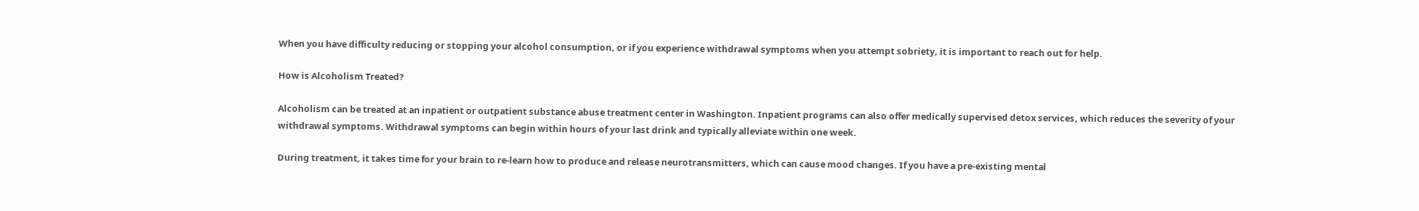When you have difficulty reducing or stopping your alcohol consumption, or if you experience withdrawal symptoms when you attempt sobriety, it is important to reach out for help.

How is Alcoholism Treated?

Alcoholism can be treated at an inpatient or outpatient substance abuse treatment center in Washington. Inpatient programs can also offer medically supervised detox services, which reduces the severity of your withdrawal symptoms. Withdrawal symptoms can begin within hours of your last drink and typically alleviate within one week.

During treatment, it takes time for your brain to re-learn how to produce and release neurotransmitters, which can cause mood changes. If you have a pre-existing mental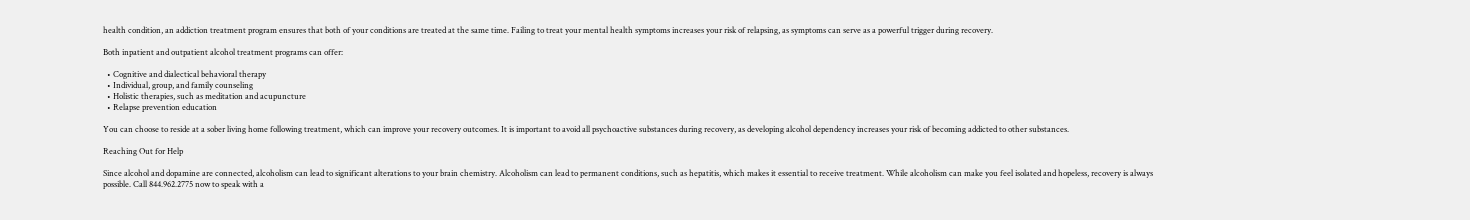health condition, an addiction treatment program ensures that both of your conditions are treated at the same time. Failing to treat your mental health symptoms increases your risk of relapsing, as symptoms can serve as a powerful trigger during recovery.

Both inpatient and outpatient alcohol treatment programs can offer:

  • Cognitive and dialectical behavioral therapy
  • Individual, group, and family counseling
  • Holistic therapies, such as meditation and acupuncture
  • Relapse prevention education

You can choose to reside at a sober living home following treatment, which can improve your recovery outcomes. It is important to avoid all psychoactive substances during recovery, as developing alcohol dependency increases your risk of becoming addicted to other substances.

Reaching Out for Help

Since alcohol and dopamine are connected, alcoholism can lead to significant alterations to your brain chemistry. Alcoholism can lead to permanent conditions, such as hepatitis, which makes it essential to receive treatment. While alcoholism can make you feel isolated and hopeless, recovery is always possible. Call 844.962.2775 now to speak with a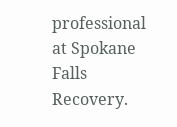professional at Spokane Falls Recovery.